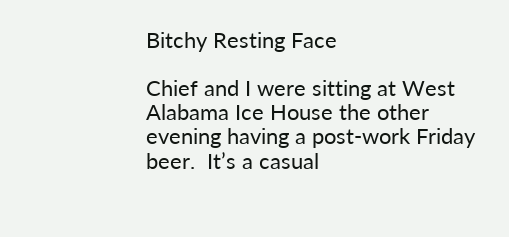Bitchy Resting Face

Chief and I were sitting at West Alabama Ice House the other evening having a post-work Friday beer.  It’s a casual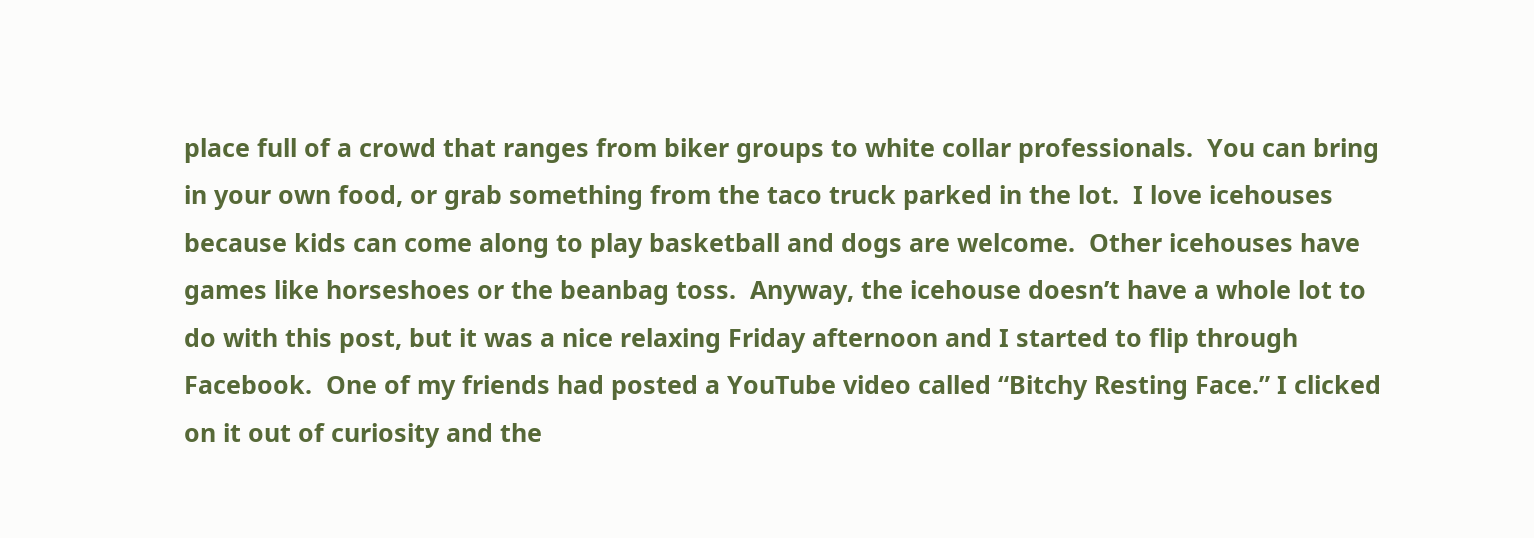place full of a crowd that ranges from biker groups to white collar professionals.  You can bring in your own food, or grab something from the taco truck parked in the lot.  I love icehouses because kids can come along to play basketball and dogs are welcome.  Other icehouses have games like horseshoes or the beanbag toss.  Anyway, the icehouse doesn’t have a whole lot to do with this post, but it was a nice relaxing Friday afternoon and I started to flip through Facebook.  One of my friends had posted a YouTube video called “Bitchy Resting Face.” I clicked on it out of curiosity and the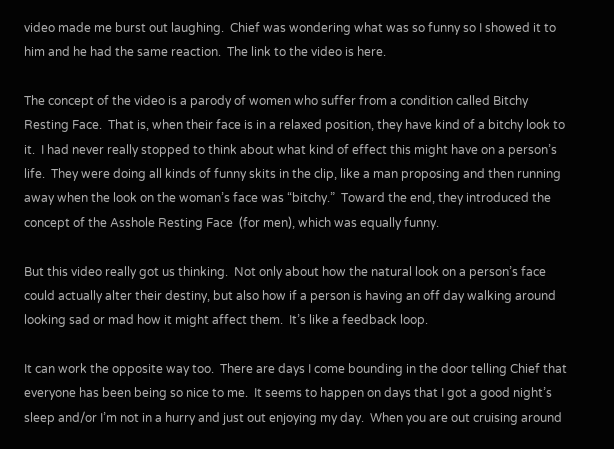video made me burst out laughing.  Chief was wondering what was so funny so I showed it to him and he had the same reaction.  The link to the video is here.

The concept of the video is a parody of women who suffer from a condition called Bitchy Resting Face.  That is, when their face is in a relaxed position, they have kind of a bitchy look to it.  I had never really stopped to think about what kind of effect this might have on a person’s life.  They were doing all kinds of funny skits in the clip, like a man proposing and then running away when the look on the woman’s face was “bitchy.”  Toward the end, they introduced the concept of the Asshole Resting Face  (for men), which was equally funny.

But this video really got us thinking.  Not only about how the natural look on a person’s face could actually alter their destiny, but also how if a person is having an off day walking around looking sad or mad how it might affect them.  It’s like a feedback loop.

It can work the opposite way too.  There are days I come bounding in the door telling Chief that everyone has been being so nice to me.  It seems to happen on days that I got a good night’s sleep and/or I’m not in a hurry and just out enjoying my day.  When you are out cruising around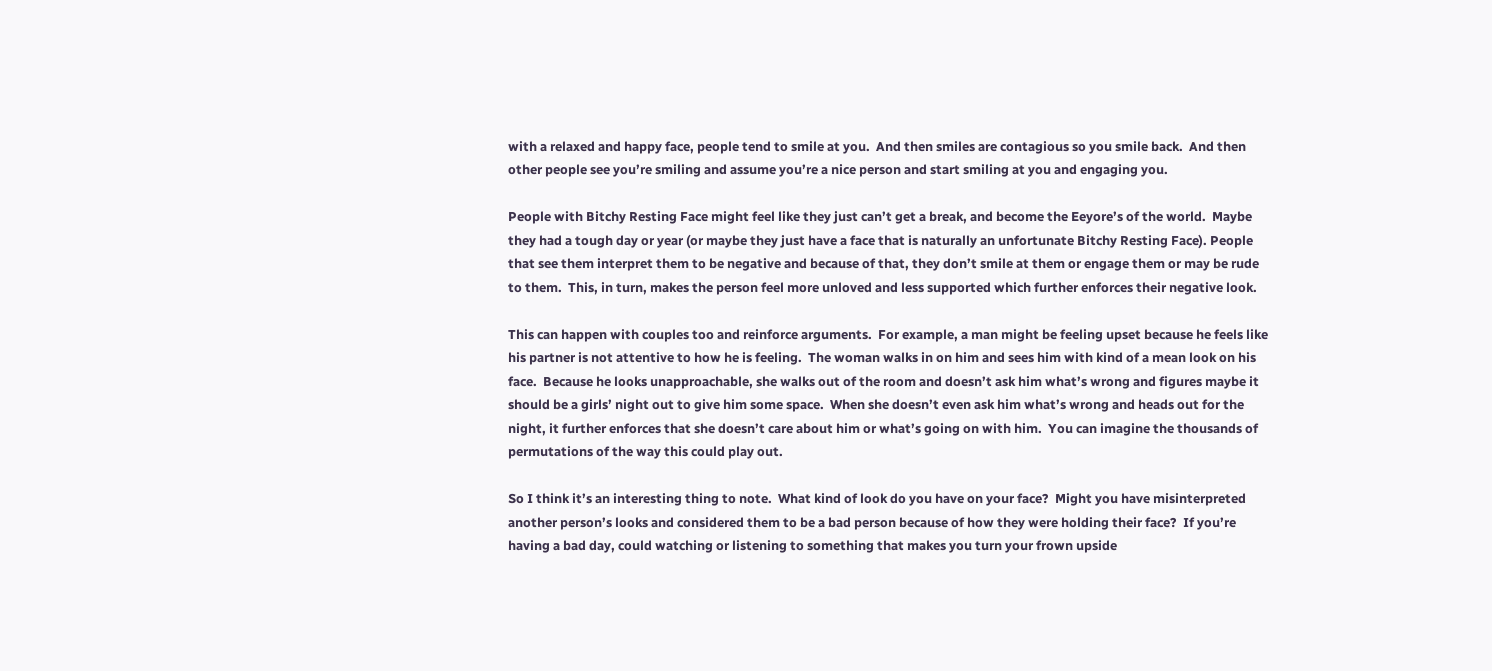with a relaxed and happy face, people tend to smile at you.  And then smiles are contagious so you smile back.  And then other people see you’re smiling and assume you’re a nice person and start smiling at you and engaging you.

People with Bitchy Resting Face might feel like they just can’t get a break, and become the Eeyore’s of the world.  Maybe they had a tough day or year (or maybe they just have a face that is naturally an unfortunate Bitchy Resting Face). People that see them interpret them to be negative and because of that, they don’t smile at them or engage them or may be rude to them.  This, in turn, makes the person feel more unloved and less supported which further enforces their negative look.

This can happen with couples too and reinforce arguments.  For example, a man might be feeling upset because he feels like his partner is not attentive to how he is feeling.  The woman walks in on him and sees him with kind of a mean look on his face.  Because he looks unapproachable, she walks out of the room and doesn’t ask him what’s wrong and figures maybe it should be a girls’ night out to give him some space.  When she doesn’t even ask him what’s wrong and heads out for the night, it further enforces that she doesn’t care about him or what’s going on with him.  You can imagine the thousands of permutations of the way this could play out.

So I think it’s an interesting thing to note.  What kind of look do you have on your face?  Might you have misinterpreted another person’s looks and considered them to be a bad person because of how they were holding their face?  If you’re having a bad day, could watching or listening to something that makes you turn your frown upside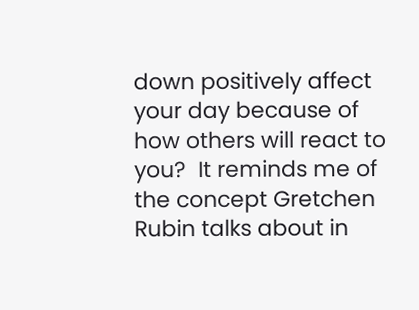down positively affect your day because of how others will react to you?  It reminds me of the concept Gretchen Rubin talks about in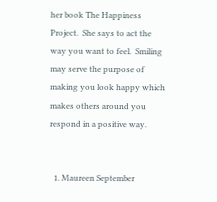her book The Happiness Project.  She says to act the way you want to feel.  Smiling may serve the purpose of making you look happy which makes others around you respond in a positive way.


  1. Maureen September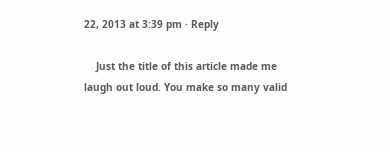22, 2013 at 3:39 pm · Reply

    Just the title of this article made me laugh out loud. You make so many valid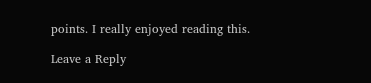points. I really enjoyed reading this.

Leave a Reply